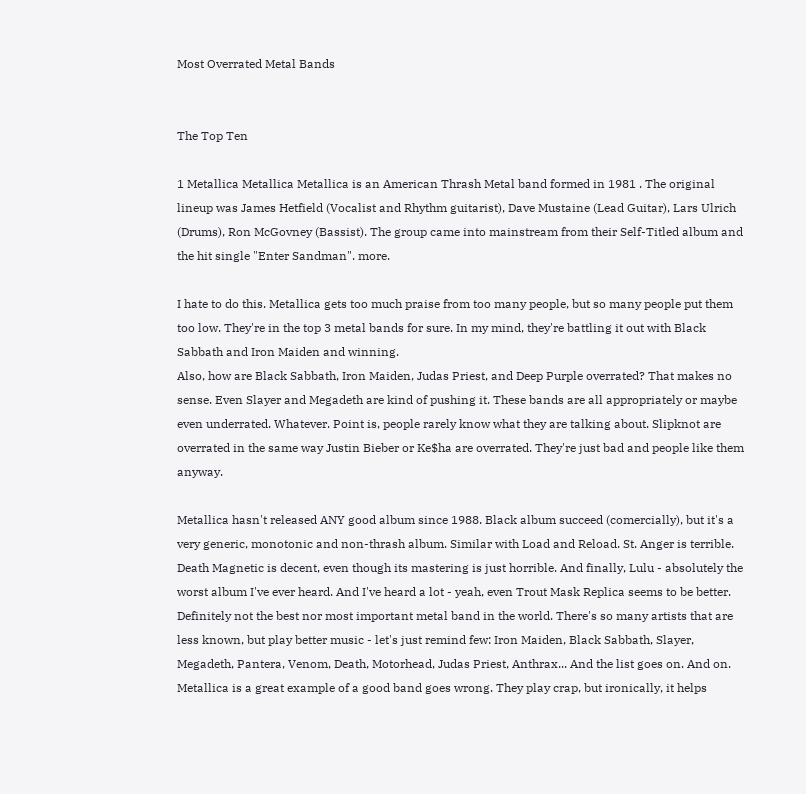Most Overrated Metal Bands


The Top Ten

1 Metallica Metallica Metallica is an American Thrash Metal band formed in 1981 . The original lineup was James Hetfield (Vocalist and Rhythm guitarist), Dave Mustaine (Lead Guitar), Lars Ulrich (Drums), Ron McGovney (Bassist). The group came into mainstream from their Self-Titled album and the hit single "Enter Sandman". more.

I hate to do this. Metallica gets too much praise from too many people, but so many people put them too low. They're in the top 3 metal bands for sure. In my mind, they're battling it out with Black Sabbath and Iron Maiden and winning.
Also, how are Black Sabbath, Iron Maiden, Judas Priest, and Deep Purple overrated? That makes no sense. Even Slayer and Megadeth are kind of pushing it. These bands are all appropriately or maybe even underrated. Whatever. Point is, people rarely know what they are talking about. Slipknot are overrated in the same way Justin Bieber or Ke$ha are overrated. They're just bad and people like them anyway.

Metallica hasn't released ANY good album since 1988. Black album succeed (comercially), but it's a very generic, monotonic and non-thrash album. Similar with Load and Reload. St. Anger is terrible. Death Magnetic is decent, even though its mastering is just horrible. And finally, Lulu - absolutely the worst album I've ever heard. And I've heard a lot - yeah, even Trout Mask Replica seems to be better.
Definitely not the best nor most important metal band in the world. There's so many artists that are less known, but play better music - let's just remind few: Iron Maiden, Black Sabbath, Slayer, Megadeth, Pantera, Venom, Death, Motorhead, Judas Priest, Anthrax... And the list goes on. And on.
Metallica is a great example of a good band goes wrong. They play crap, but ironically, it helps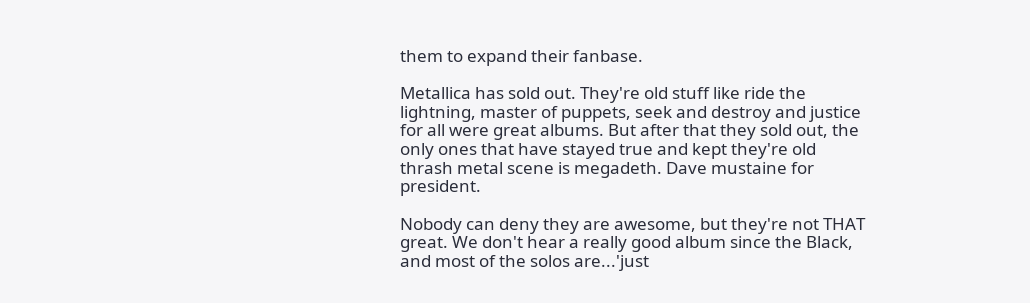them to expand their fanbase.

Metallica has sold out. They're old stuff like ride the lightning, master of puppets, seek and destroy and justice for all were great albums. But after that they sold out, the only ones that have stayed true and kept they're old thrash metal scene is megadeth. Dave mustaine for president.

Nobody can deny they are awesome, but they're not THAT great. We don't hear a really good album since the Black, and most of the solos are...'just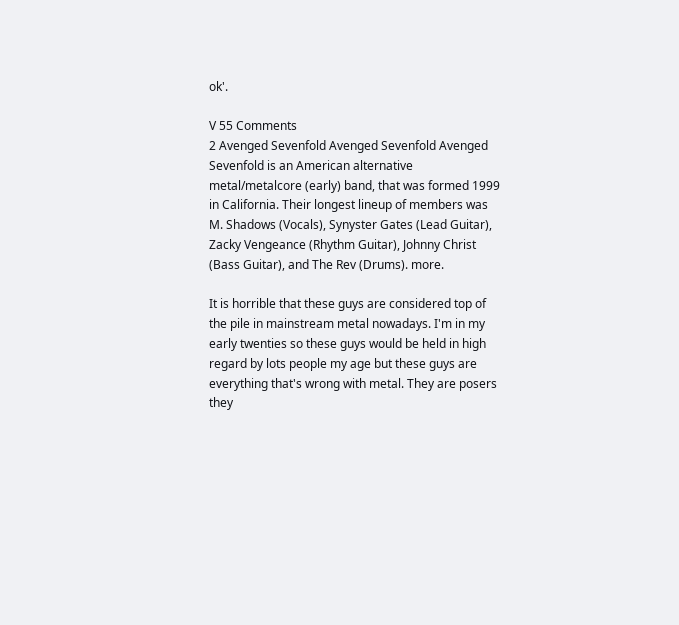ok'.

V 55 Comments
2 Avenged Sevenfold Avenged Sevenfold Avenged Sevenfold is an American alternative metal/metalcore (early) band, that was formed 1999 in California. Their longest lineup of members was M. Shadows (Vocals), Synyster Gates (Lead Guitar), Zacky Vengeance (Rhythm Guitar), Johnny Christ (Bass Guitar), and The Rev (Drums). more.

It is horrible that these guys are considered top of the pile in mainstream metal nowadays. I'm in my early twenties so these guys would be held in high regard by lots people my age but these guys are everything that's wrong with metal. They are posers they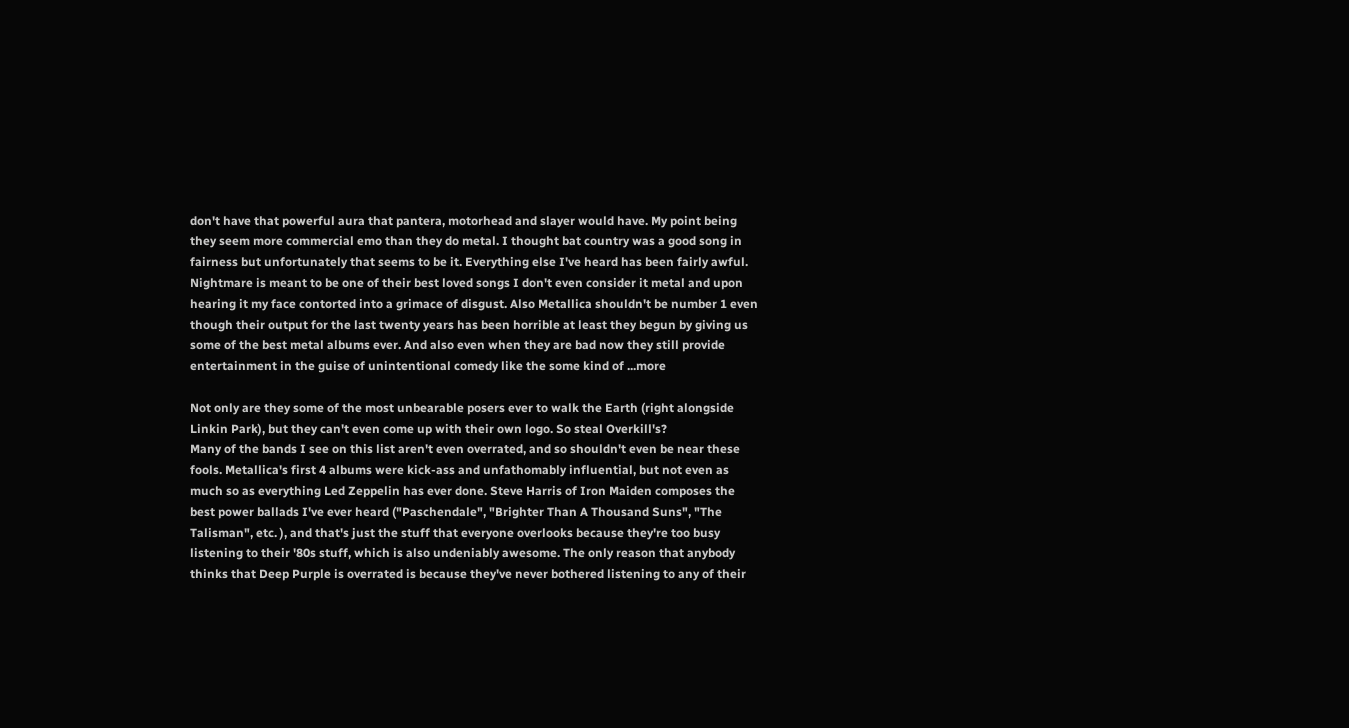don't have that powerful aura that pantera, motorhead and slayer would have. My point being they seem more commercial emo than they do metal. I thought bat country was a good song in fairness but unfortunately that seems to be it. Everything else I've heard has been fairly awful. Nightmare is meant to be one of their best loved songs I don't even consider it metal and upon hearing it my face contorted into a grimace of disgust. Also Metallica shouldn't be number 1 even though their output for the last twenty years has been horrible at least they begun by giving us some of the best metal albums ever. And also even when they are bad now they still provide entertainment in the guise of unintentional comedy like the some kind of ...more

Not only are they some of the most unbearable posers ever to walk the Earth (right alongside Linkin Park), but they can't even come up with their own logo. So steal Overkill's?
Many of the bands I see on this list aren't even overrated, and so shouldn't even be near these fools. Metallica's first 4 albums were kick-ass and unfathomably influential, but not even as much so as everything Led Zeppelin has ever done. Steve Harris of Iron Maiden composes the best power ballads I've ever heard ("Paschendale", "Brighter Than A Thousand Suns", "The Talisman", etc. ), and that's just the stuff that everyone overlooks because they're too busy listening to their '80s stuff, which is also undeniably awesome. The only reason that anybody thinks that Deep Purple is overrated is because they've never bothered listening to any of their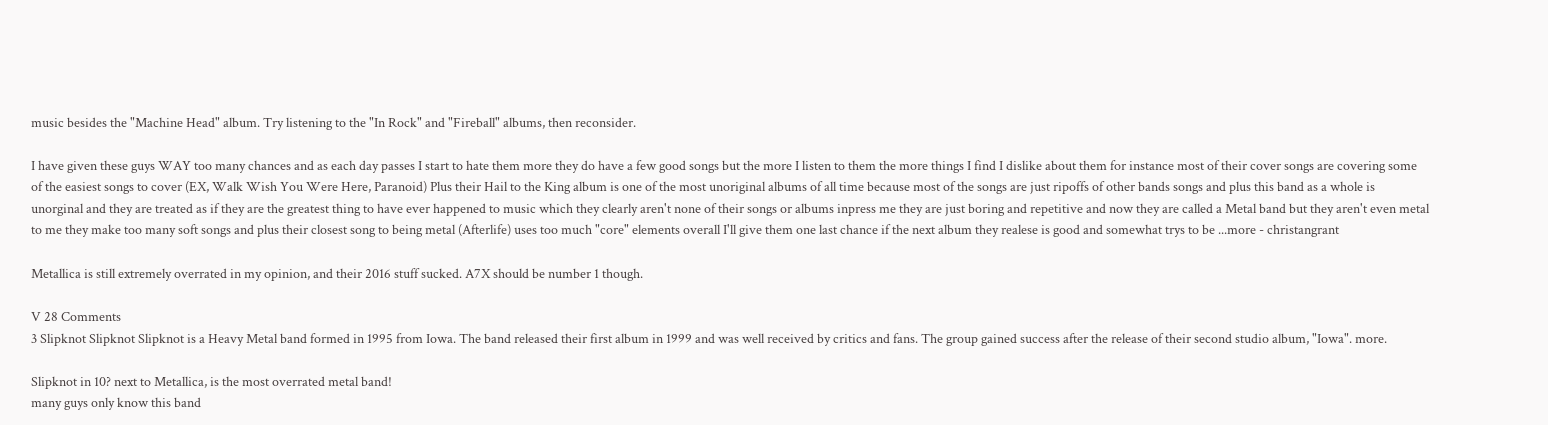music besides the "Machine Head" album. Try listening to the "In Rock" and "Fireball" albums, then reconsider.

I have given these guys WAY too many chances and as each day passes I start to hate them more they do have a few good songs but the more I listen to them the more things I find I dislike about them for instance most of their cover songs are covering some of the easiest songs to cover (EX, Walk Wish You Were Here, Paranoid) Plus their Hail to the King album is one of the most unoriginal albums of all time because most of the songs are just ripoffs of other bands songs and plus this band as a whole is unorginal and they are treated as if they are the greatest thing to have ever happened to music which they clearly aren't none of their songs or albums inpress me they are just boring and repetitive and now they are called a Metal band but they aren't even metal to me they make too many soft songs and plus their closest song to being metal (Afterlife) uses too much "core" elements overall I'll give them one last chance if the next album they realese is good and somewhat trys to be ...more - christangrant

Metallica is still extremely overrated in my opinion, and their 2016 stuff sucked. A7X should be number 1 though.

V 28 Comments
3 Slipknot Slipknot Slipknot is a Heavy Metal band formed in 1995 from Iowa. The band released their first album in 1999 and was well received by critics and fans. The group gained success after the release of their second studio album, "Iowa". more.

Slipknot in 10? next to Metallica, is the most overrated metal band!
many guys only know this band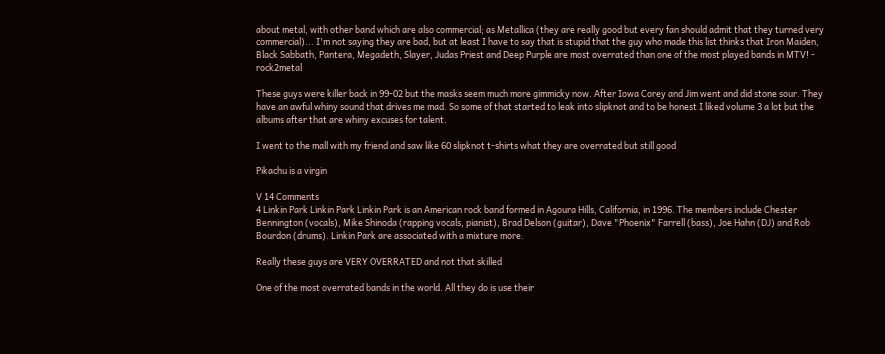about metal, with other band which are also commercial; as Metallica (they are really good but every fan should admit that they turned very commercial)... I'm not saying they are bad, but at least I have to say that is stupid that the guy who made this list thinks that Iron Maiden, Black Sabbath, Pantera, Megadeth, Slayer, Judas Priest and Deep Purple are most overrated than one of the most played bands in MTV! - rock2metal

These guys were killer back in 99-02 but the masks seem much more gimmicky now. After Iowa Corey and Jim went and did stone sour. They have an awful whiny sound that drives me mad. So some of that started to leak into slipknot and to be honest I liked volume 3 a lot but the albums after that are whiny excuses for talent.

I went to the mall with my friend and saw like 60 slipknot t-shirts what they are overrated but still good

Pikachu is a virgin

V 14 Comments
4 Linkin Park Linkin Park Linkin Park is an American rock band formed in Agoura Hills, California, in 1996. The members include Chester Bennington (vocals), Mike Shinoda (rapping vocals, pianist), Brad Delson (guitar), Dave "Phoenix" Farrell (bass), Joe Hahn (DJ) and Rob Bourdon (drums). Linkin Park are associated with a mixture more.

Really these guys are VERY OVERRATED and not that skilled

One of the most overrated bands in the world. All they do is use their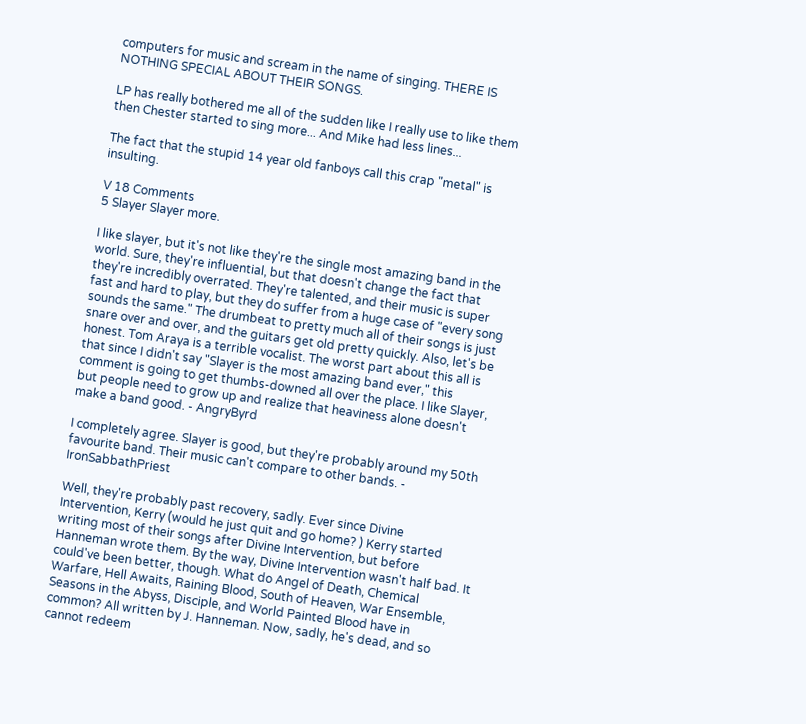computers for music and scream in the name of singing. THERE IS NOTHING SPECIAL ABOUT THEIR SONGS.

LP has really bothered me all of the sudden like I really use to like them then Chester started to sing more... And Mike had less lines...

The fact that the stupid 14 year old fanboys call this crap "metal" is insulting.

V 18 Comments
5 Slayer Slayer more.

I like slayer, but it's not like they're the single most amazing band in the world. Sure, they're influential, but that doesn't change the fact that they're incredibly overrated. They're talented, and their music is super fast and hard to play, but they do suffer from a huge case of "every song sounds the same." The drumbeat to pretty much all of their songs is just snare over and over, and the guitars get old pretty quickly. Also, let's be honest. Tom Araya is a terrible vocalist. The worst part about this all is that since I didn't say "Slayer is the most amazing band ever," this comment is going to get thumbs-downed all over the place. I like Slayer, but people need to grow up and realize that heaviness alone doesn't make a band good. - AngryByrd

I completely agree. Slayer is good, but they're probably around my 50th favourite band. Their music can't compare to other bands. - IronSabbathPriest

Well, they're probably past recovery, sadly. Ever since Divine Intervention, Kerry (would he just quit and go home? ) Kerry started writing most of their songs after Divine Intervention, but before Hanneman wrote them. By the way, Divine Intervention wasn't half bad. It could've been better, though. What do Angel of Death, Chemical Warfare, Hell Awaits, Raining Blood, South of Heaven, War Ensemble, Seasons in the Abyss, Disciple, and World Painted Blood have in common? All written by J. Hanneman. Now, sadly, he's dead, and so cannot redeem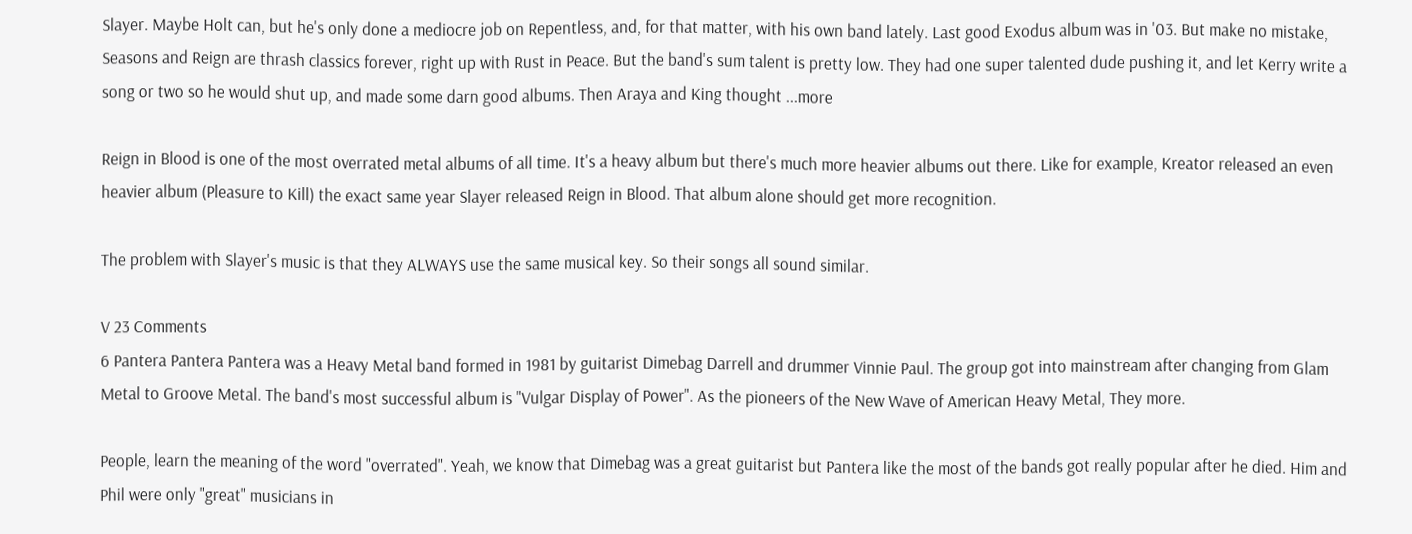Slayer. Maybe Holt can, but he's only done a mediocre job on Repentless, and, for that matter, with his own band lately. Last good Exodus album was in '03. But make no mistake, Seasons and Reign are thrash classics forever, right up with Rust in Peace. But the band's sum talent is pretty low. They had one super talented dude pushing it, and let Kerry write a song or two so he would shut up, and made some darn good albums. Then Araya and King thought ...more

Reign in Blood is one of the most overrated metal albums of all time. It's a heavy album but there's much more heavier albums out there. Like for example, Kreator released an even heavier album (Pleasure to Kill) the exact same year Slayer released Reign in Blood. That album alone should get more recognition.

The problem with Slayer's music is that they ALWAYS use the same musical key. So their songs all sound similar.

V 23 Comments
6 Pantera Pantera Pantera was a Heavy Metal band formed in 1981 by guitarist Dimebag Darrell and drummer Vinnie Paul. The group got into mainstream after changing from Glam Metal to Groove Metal. The band's most successful album is "Vulgar Display of Power". As the pioneers of the New Wave of American Heavy Metal, They more.

People, learn the meaning of the word "overrated". Yeah, we know that Dimebag was a great guitarist but Pantera like the most of the bands got really popular after he died. Him and Phil were only "great" musicians in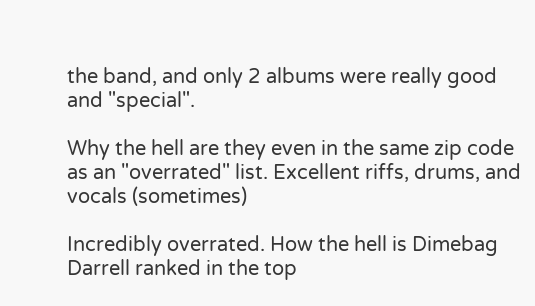the band, and only 2 albums were really good and "special".

Why the hell are they even in the same zip code as an "overrated" list. Excellent riffs, drums, and vocals (sometimes)

Incredibly overrated. How the hell is Dimebag Darrell ranked in the top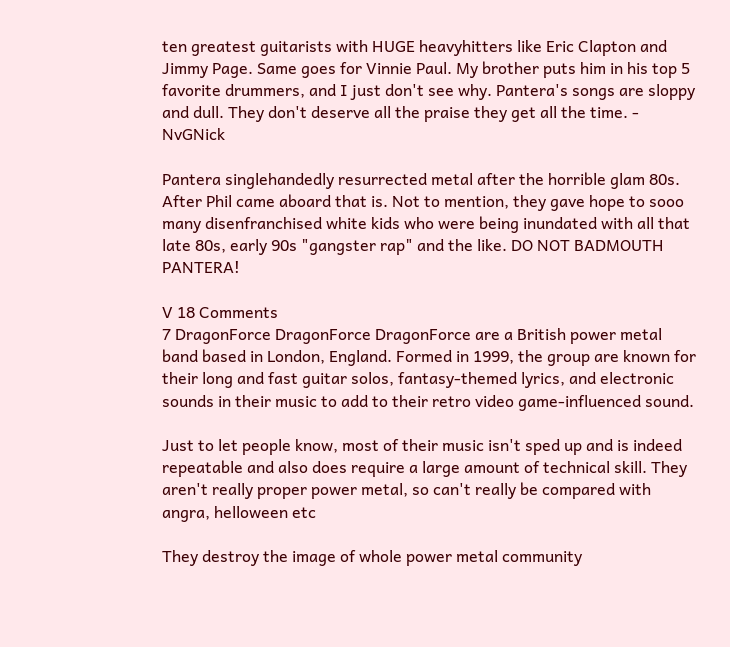ten greatest guitarists with HUGE heavyhitters like Eric Clapton and Jimmy Page. Same goes for Vinnie Paul. My brother puts him in his top 5 favorite drummers, and I just don't see why. Pantera's songs are sloppy and dull. They don't deserve all the praise they get all the time. - NvGNick

Pantera singlehandedly resurrected metal after the horrible glam 80s. After Phil came aboard that is. Not to mention, they gave hope to sooo many disenfranchised white kids who were being inundated with all that late 80s, early 90s "gangster rap" and the like. DO NOT BADMOUTH PANTERA!

V 18 Comments
7 DragonForce DragonForce DragonForce are a British power metal band based in London, England. Formed in 1999, the group are known for their long and fast guitar solos, fantasy-themed lyrics, and electronic sounds in their music to add to their retro video game-influenced sound.

Just to let people know, most of their music isn't sped up and is indeed repeatable and also does require a large amount of technical skill. They aren't really proper power metal, so can't really be compared with angra, helloween etc

They destroy the image of whole power metal community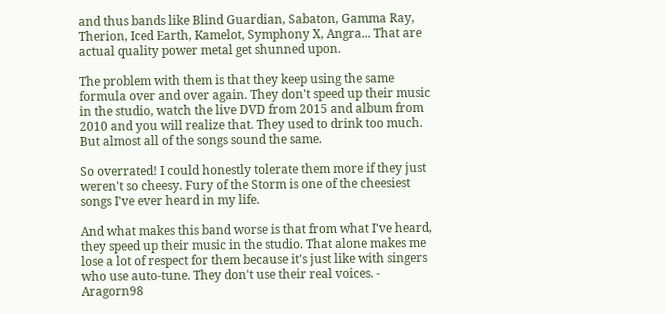and thus bands like Blind Guardian, Sabaton, Gamma Ray, Therion, Iced Earth, Kamelot, Symphony X, Angra... That are actual quality power metal get shunned upon.

The problem with them is that they keep using the same formula over and over again. They don't speed up their music in the studio, watch the live DVD from 2015 and album from 2010 and you will realize that. They used to drink too much. But almost all of the songs sound the same.

So overrated! I could honestly tolerate them more if they just weren't so cheesy. Fury of the Storm is one of the cheesiest songs I've ever heard in my life.

And what makes this band worse is that from what I've heard, they speed up their music in the studio. That alone makes me lose a lot of respect for them because it's just like with singers who use auto-tune. They don't use their real voices. - Aragorn98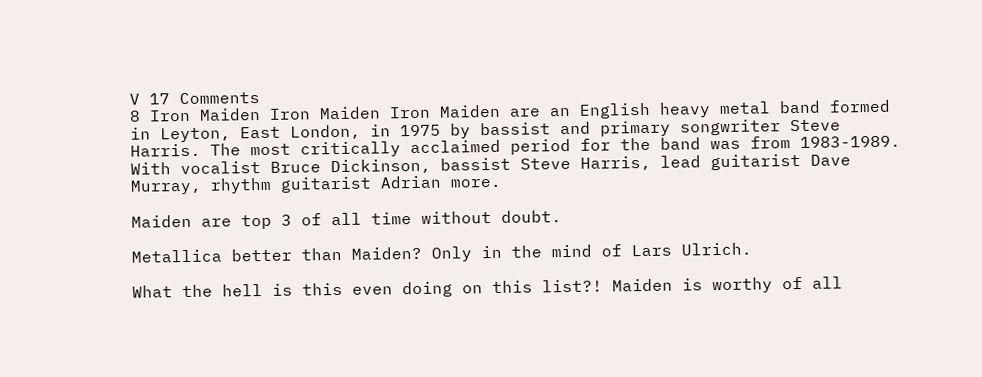V 17 Comments
8 Iron Maiden Iron Maiden Iron Maiden are an English heavy metal band formed in Leyton, East London, in 1975 by bassist and primary songwriter Steve Harris. The most critically acclaimed period for the band was from 1983-1989. With vocalist Bruce Dickinson, bassist Steve Harris, lead guitarist Dave Murray, rhythm guitarist Adrian more.

Maiden are top 3 of all time without doubt.

Metallica better than Maiden? Only in the mind of Lars Ulrich.

What the hell is this even doing on this list?! Maiden is worthy of all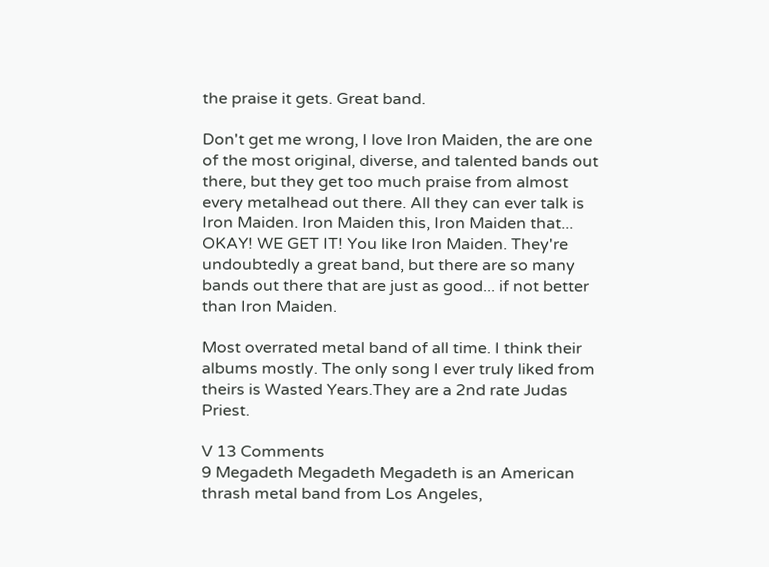the praise it gets. Great band.

Don't get me wrong, I love Iron Maiden, the are one of the most original, diverse, and talented bands out there, but they get too much praise from almost every metalhead out there. All they can ever talk is Iron Maiden. Iron Maiden this, Iron Maiden that... OKAY! WE GET IT! You like Iron Maiden. They're undoubtedly a great band, but there are so many bands out there that are just as good... if not better than Iron Maiden.

Most overrated metal band of all time. I think their albums mostly. The only song I ever truly liked from theirs is Wasted Years.They are a 2nd rate Judas Priest.

V 13 Comments
9 Megadeth Megadeth Megadeth is an American thrash metal band from Los Angeles,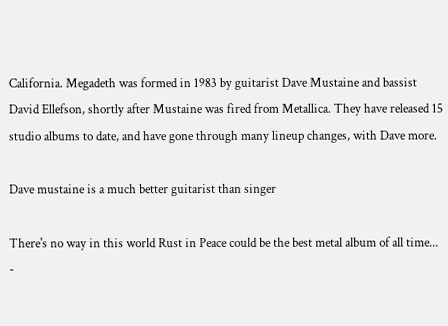California. Megadeth was formed in 1983 by guitarist Dave Mustaine and bassist David Ellefson, shortly after Mustaine was fired from Metallica. They have released 15 studio albums to date, and have gone through many lineup changes, with Dave more.

Dave mustaine is a much better guitarist than singer

There's no way in this world Rust in Peace could be the best metal album of all time... -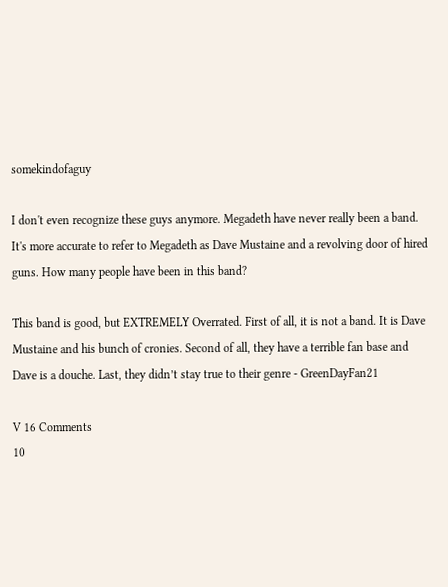somekindofaguy

I don't even recognize these guys anymore. Megadeth have never really been a band. It's more accurate to refer to Megadeth as Dave Mustaine and a revolving door of hired guns. How many people have been in this band?

This band is good, but EXTREMELY Overrated. First of all, it is not a band. It is Dave Mustaine and his bunch of cronies. Second of all, they have a terrible fan base and Dave is a douche. Last, they didn’t stay true to their genre - GreenDayFan21

V 16 Comments
10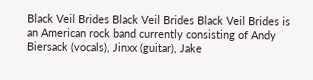Black Veil Brides Black Veil Brides Black Veil Brides is an American rock band currently consisting of Andy Biersack (vocals), Jinxx (guitar), Jake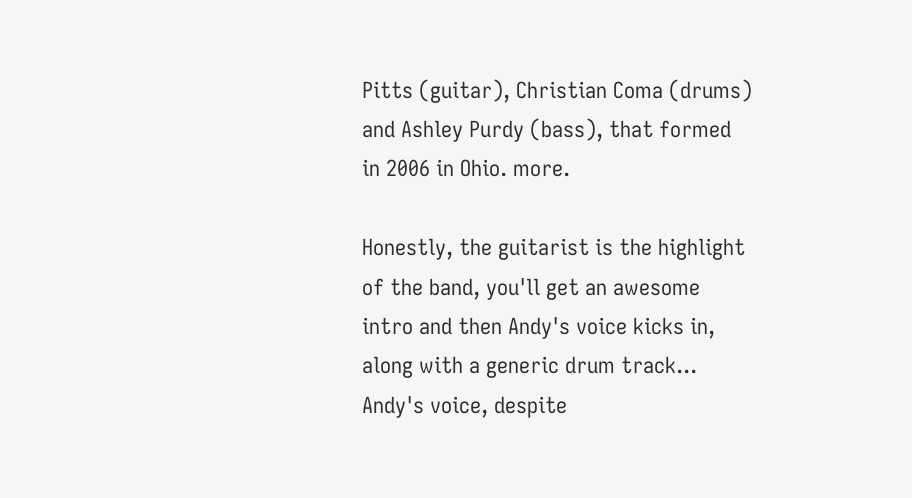Pitts (guitar), Christian Coma (drums) and Ashley Purdy (bass), that formed in 2006 in Ohio. more.

Honestly, the guitarist is the highlight of the band, you'll get an awesome intro and then Andy's voice kicks in, along with a generic drum track... Andy's voice, despite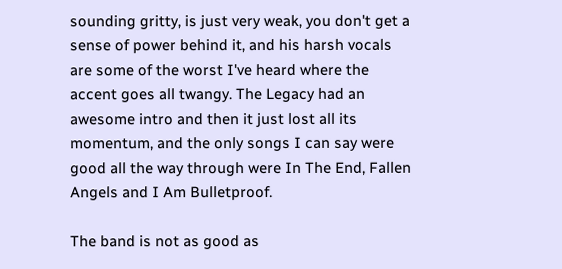sounding gritty, is just very weak, you don't get a sense of power behind it, and his harsh vocals are some of the worst I've heard where the accent goes all twangy. The Legacy had an awesome intro and then it just lost all its momentum, and the only songs I can say were good all the way through were In The End, Fallen Angels and I Am Bulletproof.

The band is not as good as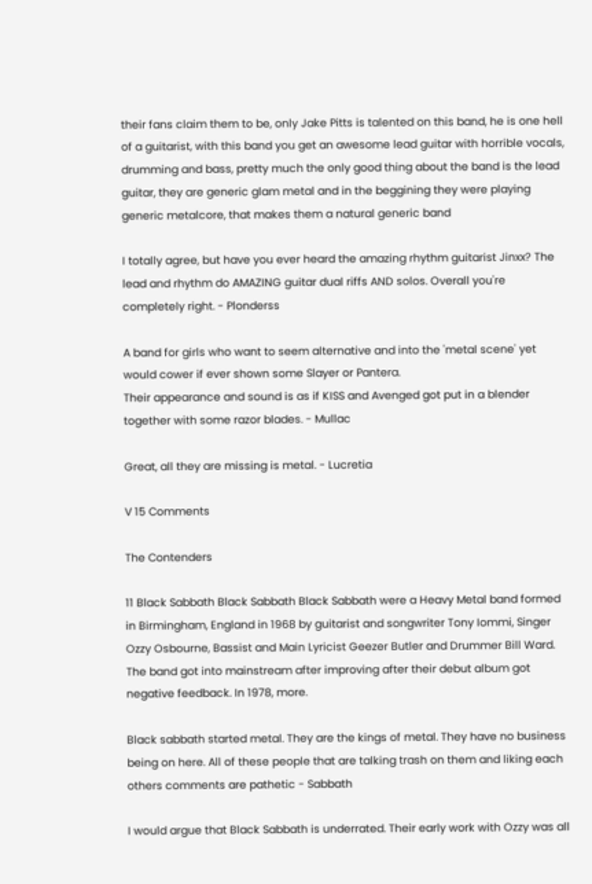their fans claim them to be, only Jake Pitts is talented on this band, he is one hell of a guitarist, with this band you get an awesome lead guitar with horrible vocals, drumming and bass, pretty much the only good thing about the band is the lead guitar, they are generic glam metal and in the beggining they were playing generic metalcore, that makes them a natural generic band

I totally agree, but have you ever heard the amazing rhythm guitarist Jinxx? The lead and rhythm do AMAZING guitar dual riffs AND solos. Overall you're completely right. - Plonderss

A band for girls who want to seem alternative and into the 'metal scene' yet would cower if ever shown some Slayer or Pantera.
Their appearance and sound is as if KISS and Avenged got put in a blender together with some razor blades. - Mullac

Great, all they are missing is metal. - Lucretia

V 15 Comments

The Contenders

11 Black Sabbath Black Sabbath Black Sabbath were a Heavy Metal band formed in Birmingham, England in 1968 by guitarist and songwriter Tony Iommi, Singer Ozzy Osbourne, Bassist and Main Lyricist Geezer Butler and Drummer Bill Ward. The band got into mainstream after improving after their debut album got negative feedback. In 1978, more.

Black sabbath started metal. They are the kings of metal. They have no business being on here. All of these people that are talking trash on them and liking each others comments are pathetic - Sabbath

I would argue that Black Sabbath is underrated. Their early work with Ozzy was all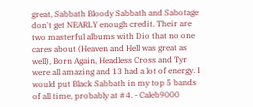great, Sabbath Bloody Sabbath and Sabotage don't get NEARLY enough credit. Their are two masterful albums with Dio that no one cares about (Heaven and Hell was great as well), Born Again, Headless Cross and Tyr were all amazing and 13 had a lot of energy. I would put Black Sabbath in my top 5 bands of all time, probably at #4. - Caleb9000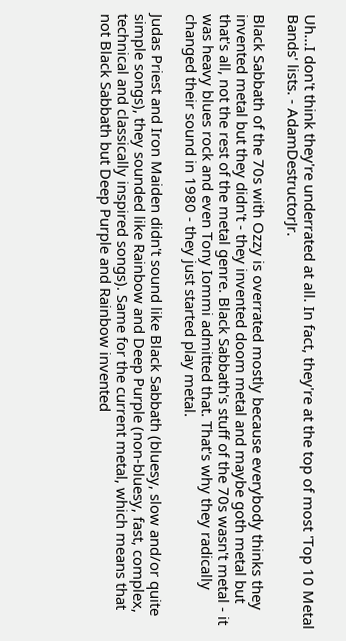Uh...I don't think they're underrated at all. In fact, they're at the top of most 'Top 10 Metal Bands' lists. - AdamDestructorJr.

Black Sabbath of the 70s with Ozzy is overrated mostly because everybody thinks they invented metal but they didn't - they invented doom metal and maybe goth metal but that's all, not the rest of the metal genre. Black Sabbath's stuff of the 70s wasn't metal - it was heavy blues rock and even Tony Iommi admitted that. That's why they radically changed their sound in 1980 - they just started play metal.

Judas Priest and Iron Maiden didn't sound like Black Sabbath (bluesy, slow and/or quite simple songs), they sounded like Rainbow and Deep Purple (non-bluesy, fast, complex, technical and classically inspired songs). Same for the current metal, which means that not Black Sabbath but Deep Purple and Rainbow invented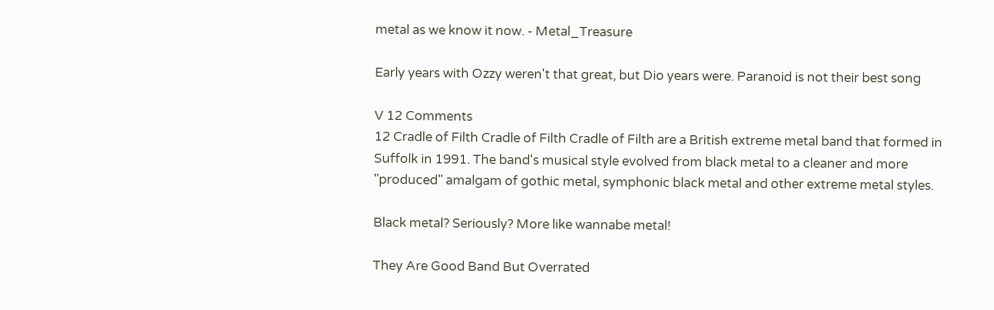metal as we know it now. - Metal_Treasure

Early years with Ozzy weren't that great, but Dio years were. Paranoid is not their best song

V 12 Comments
12 Cradle of Filth Cradle of Filth Cradle of Filth are a British extreme metal band that formed in Suffolk in 1991. The band's musical style evolved from black metal to a cleaner and more "produced" amalgam of gothic metal, symphonic black metal and other extreme metal styles.

Black metal? Seriously? More like wannabe metal!

They Are Good Band But Overrated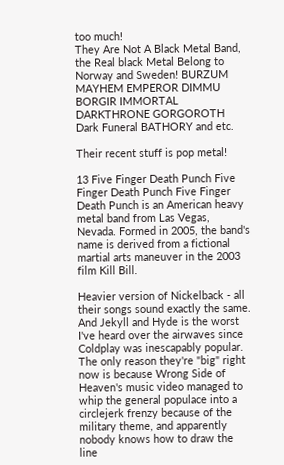too much!
They Are Not A Black Metal Band, the Real black Metal Belong to Norway and Sweden! BURZUM MAYHEM EMPEROR DIMMU BORGIR IMMORTAL DARKTHRONE GORGOROTH Dark Funeral BATHORY and etc.

Their recent stuff is pop metal!

13 Five Finger Death Punch Five Finger Death Punch Five Finger Death Punch is an American heavy metal band from Las Vegas, Nevada. Formed in 2005, the band's name is derived from a fictional martial arts maneuver in the 2003 film Kill Bill.

Heavier version of Nickelback - all their songs sound exactly the same. And Jekyll and Hyde is the worst I've heard over the airwaves since Coldplay was inescapably popular. The only reason they're "big" right now is because Wrong Side of Heaven's music video managed to whip the general populace into a circlejerk frenzy because of the military theme, and apparently nobody knows how to draw the line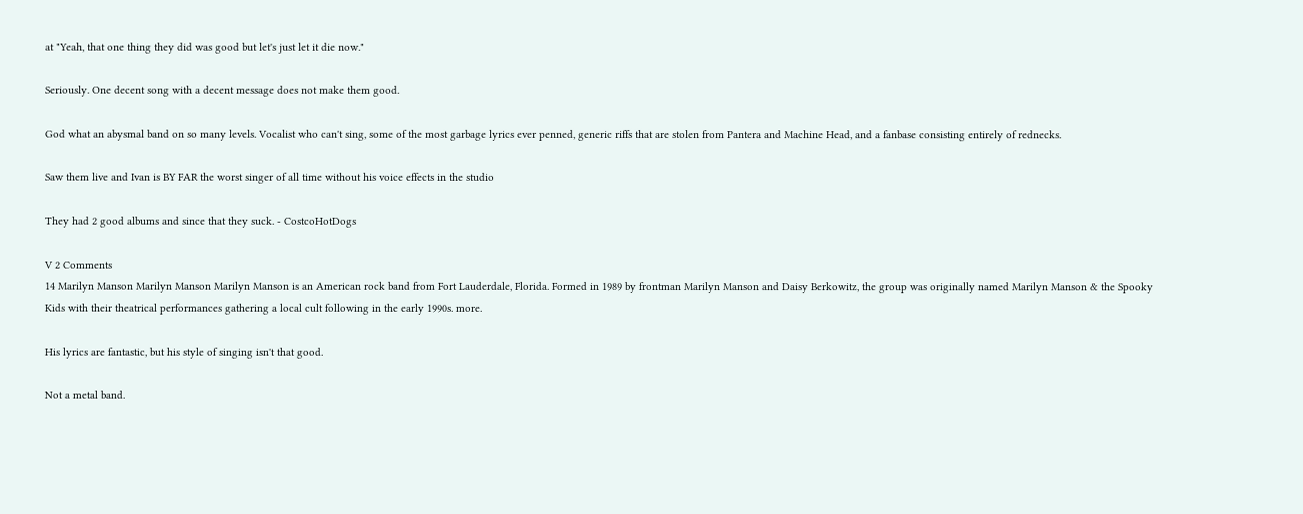at "Yeah, that one thing they did was good but let's just let it die now."

Seriously. One decent song with a decent message does not make them good.

God what an abysmal band on so many levels. Vocalist who can't sing, some of the most garbage lyrics ever penned, generic riffs that are stolen from Pantera and Machine Head, and a fanbase consisting entirely of rednecks.

Saw them live and Ivan is BY FAR the worst singer of all time without his voice effects in the studio

They had 2 good albums and since that they suck. - CostcoHotDogs

V 2 Comments
14 Marilyn Manson Marilyn Manson Marilyn Manson is an American rock band from Fort Lauderdale, Florida. Formed in 1989 by frontman Marilyn Manson and Daisy Berkowitz, the group was originally named Marilyn Manson & the Spooky Kids with their theatrical performances gathering a local cult following in the early 1990s. more.

His lyrics are fantastic, but his style of singing isn't that good.

Not a metal band.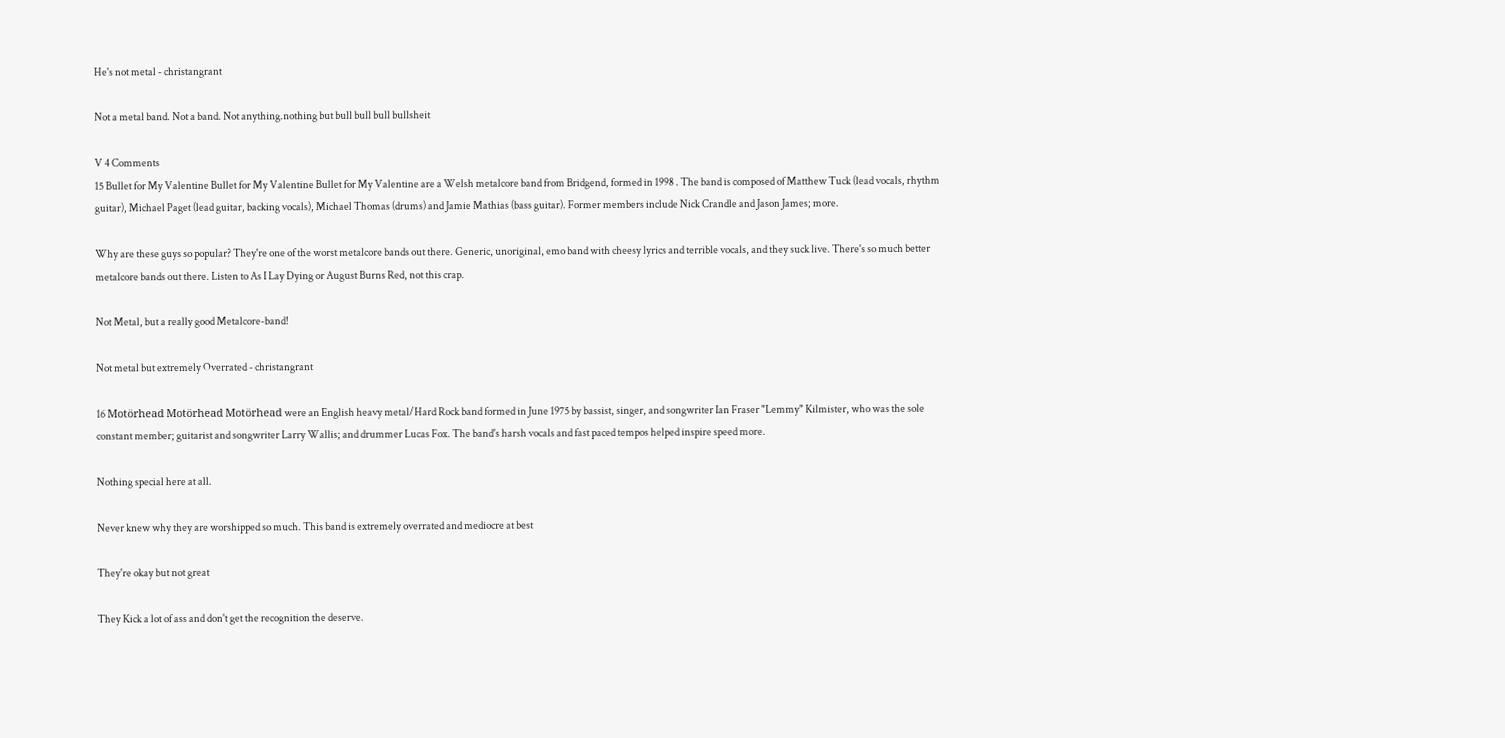He's not metal - christangrant

Not a metal band. Not a band. Not anything.nothing but bull bull bull bullsheit

V 4 Comments
15 Bullet for My Valentine Bullet for My Valentine Bullet for My Valentine are a Welsh metalcore band from Bridgend, formed in 1998 . The band is composed of Matthew Tuck (lead vocals, rhythm guitar), Michael Paget (lead guitar, backing vocals), Michael Thomas (drums) and Jamie Mathias (bass guitar). Former members include Nick Crandle and Jason James; more.

Why are these guys so popular? They're one of the worst metalcore bands out there. Generic, unoriginal, emo band with cheesy lyrics and terrible vocals, and they suck live. There's so much better metalcore bands out there. Listen to As I Lay Dying or August Burns Red, not this crap.

Not Metal, but a really good Metalcore-band!

Not metal but extremely Overrated - christangrant

16 Motörhead Motörhead Motörhead were an English heavy metal/Hard Rock band formed in June 1975 by bassist, singer, and songwriter Ian Fraser "Lemmy" Kilmister, who was the sole constant member; guitarist and songwriter Larry Wallis; and drummer Lucas Fox. The band's harsh vocals and fast paced tempos helped inspire speed more.

Nothing special here at all.

Never knew why they are worshipped so much. This band is extremely overrated and mediocre at best

They're okay but not great

They Kick a lot of ass and don't get the recognition the deserve.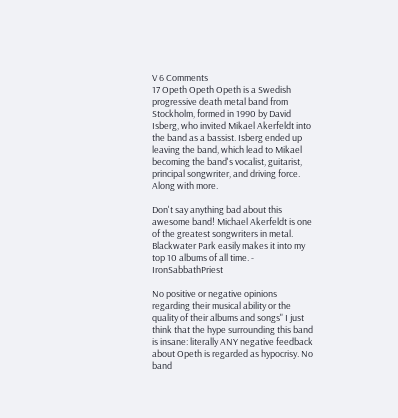V 6 Comments
17 Opeth Opeth Opeth is a Swedish progressive death metal band from Stockholm, formed in 1990 by David Isberg, who invited Mikael Akerfeldt into the band as a bassist. Isberg ended up leaving the band, which lead to Mikael becoming the band's vocalist, guitarist, principal songwriter, and driving force. Along with more.

Don't say anything bad about this awesome band! Michael Akerfeldt is one of the greatest songwriters in metal. Blackwater Park easily makes it into my top 10 albums of all time. - IronSabbathPriest

No positive or negative opinions regarding their musical ability or the quality of their albums and songs" I just think that the hype surrounding this band is insane: literally ANY negative feedback about Opeth is regarded as hypocrisy. No band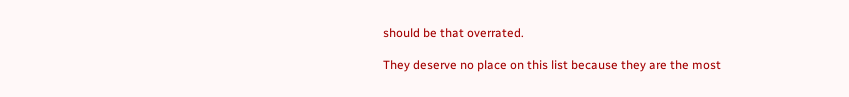should be that overrated.

They deserve no place on this list because they are the most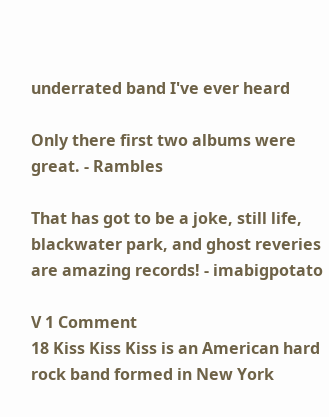underrated band I've ever heard

Only there first two albums were great. - Rambles

That has got to be a joke, still life, blackwater park, and ghost reveries are amazing records! - imabigpotato

V 1 Comment
18 Kiss Kiss Kiss is an American hard rock band formed in New York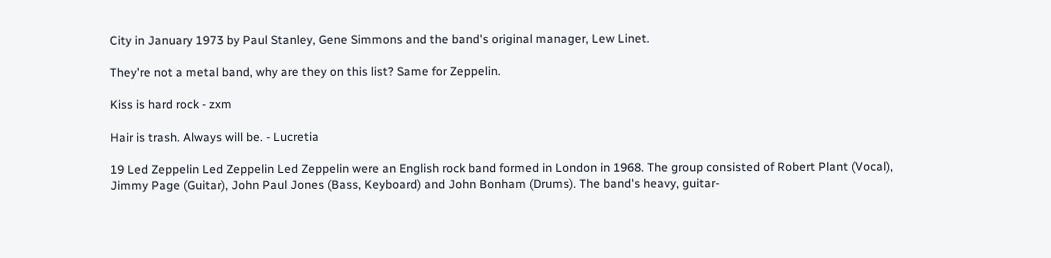City in January 1973 by Paul Stanley, Gene Simmons and the band's original manager, Lew Linet.

They're not a metal band, why are they on this list? Same for Zeppelin.

Kiss is hard rock - zxm

Hair is trash. Always will be. - Lucretia

19 Led Zeppelin Led Zeppelin Led Zeppelin were an English rock band formed in London in 1968. The group consisted of Robert Plant (Vocal), Jimmy Page (Guitar), John Paul Jones (Bass, Keyboard) and John Bonham (Drums). The band's heavy, guitar-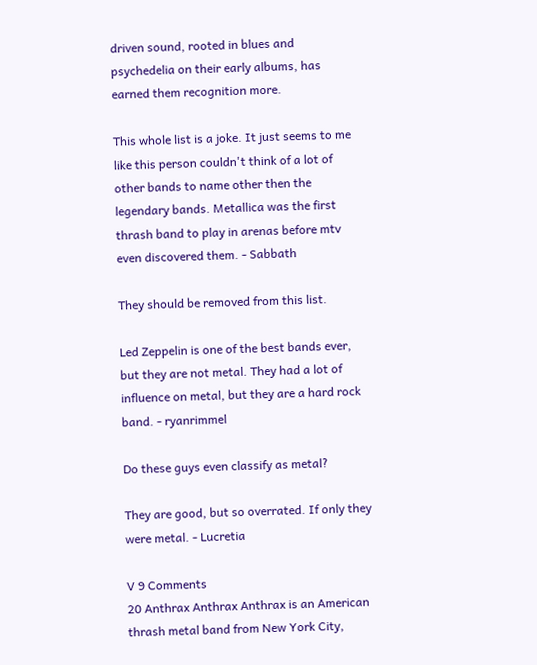driven sound, rooted in blues and psychedelia on their early albums, has earned them recognition more.

This whole list is a joke. It just seems to me like this person couldn't think of a lot of other bands to name other then the legendary bands. Metallica was the first thrash band to play in arenas before mtv even discovered them. - Sabbath

They should be removed from this list.

Led Zeppelin is one of the best bands ever, but they are not metal. They had a lot of influence on metal, but they are a hard rock band. - ryanrimmel

Do these guys even classify as metal?

They are good, but so overrated. If only they were metal. - Lucretia

V 9 Comments
20 Anthrax Anthrax Anthrax is an American thrash metal band from New York City,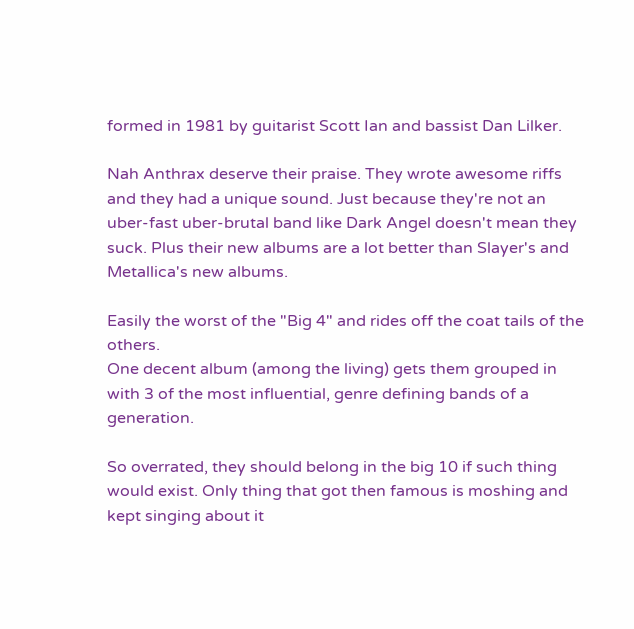formed in 1981 by guitarist Scott Ian and bassist Dan Lilker.

Nah Anthrax deserve their praise. They wrote awesome riffs and they had a unique sound. Just because they're not an uber-fast uber-brutal band like Dark Angel doesn't mean they suck. Plus their new albums are a lot better than Slayer's and Metallica's new albums.

Easily the worst of the "Big 4" and rides off the coat tails of the others.
One decent album (among the living) gets them grouped in with 3 of the most influential, genre defining bands of a generation.

So overrated, they should belong in the big 10 if such thing would exist. Only thing that got then famous is moshing and kept singing about it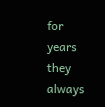for years they always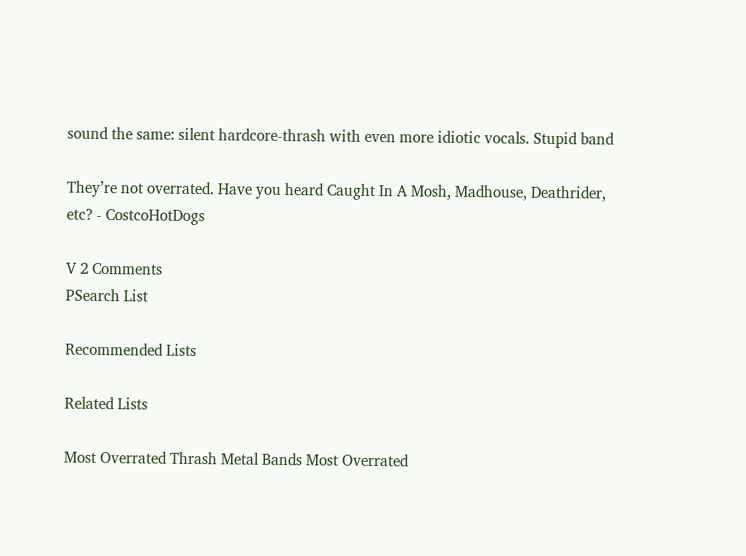sound the same: silent hardcore-thrash with even more idiotic vocals. Stupid band

They’re not overrated. Have you heard Caught In A Mosh, Madhouse, Deathrider, etc? - CostcoHotDogs

V 2 Comments
PSearch List

Recommended Lists

Related Lists

Most Overrated Thrash Metal Bands Most Overrated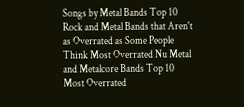Songs by Metal Bands Top 10 Rock and Metal Bands that Aren't as Overrated as Some People Think Most Overrated Nu Metal and Metalcore Bands Top 10 Most Overrated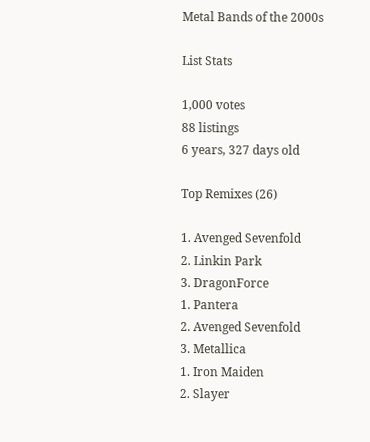Metal Bands of the 2000s

List Stats

1,000 votes
88 listings
6 years, 327 days old

Top Remixes (26)

1. Avenged Sevenfold
2. Linkin Park
3. DragonForce
1. Pantera
2. Avenged Sevenfold
3. Metallica
1. Iron Maiden
2. Slayer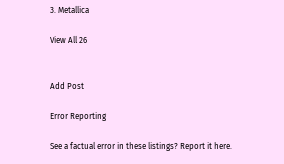3. Metallica

View All 26


Add Post

Error Reporting

See a factual error in these listings? Report it here.